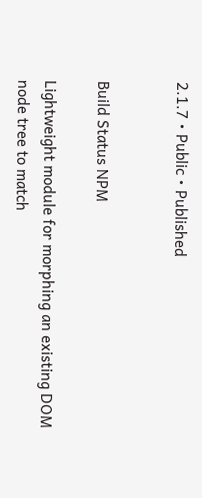2.1.7 • Public • Published


Build Status NPM

Lightweight module for morphing an existing DOM node tree to match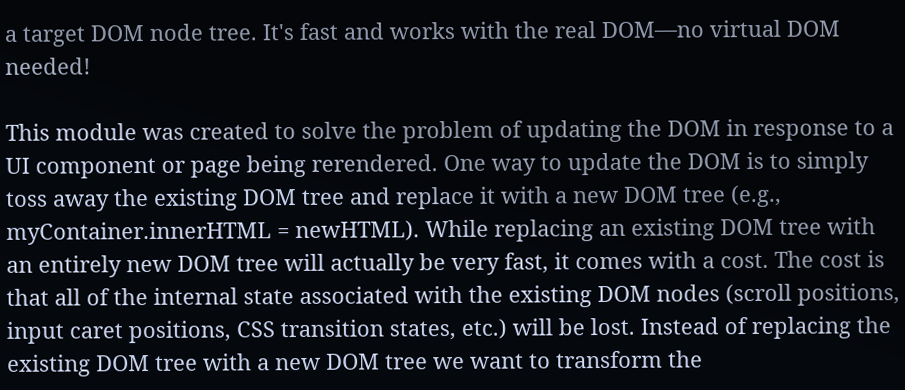a target DOM node tree. It's fast and works with the real DOM—no virtual DOM needed!

This module was created to solve the problem of updating the DOM in response to a UI component or page being rerendered. One way to update the DOM is to simply toss away the existing DOM tree and replace it with a new DOM tree (e.g., myContainer.innerHTML = newHTML). While replacing an existing DOM tree with an entirely new DOM tree will actually be very fast, it comes with a cost. The cost is that all of the internal state associated with the existing DOM nodes (scroll positions, input caret positions, CSS transition states, etc.) will be lost. Instead of replacing the existing DOM tree with a new DOM tree we want to transform the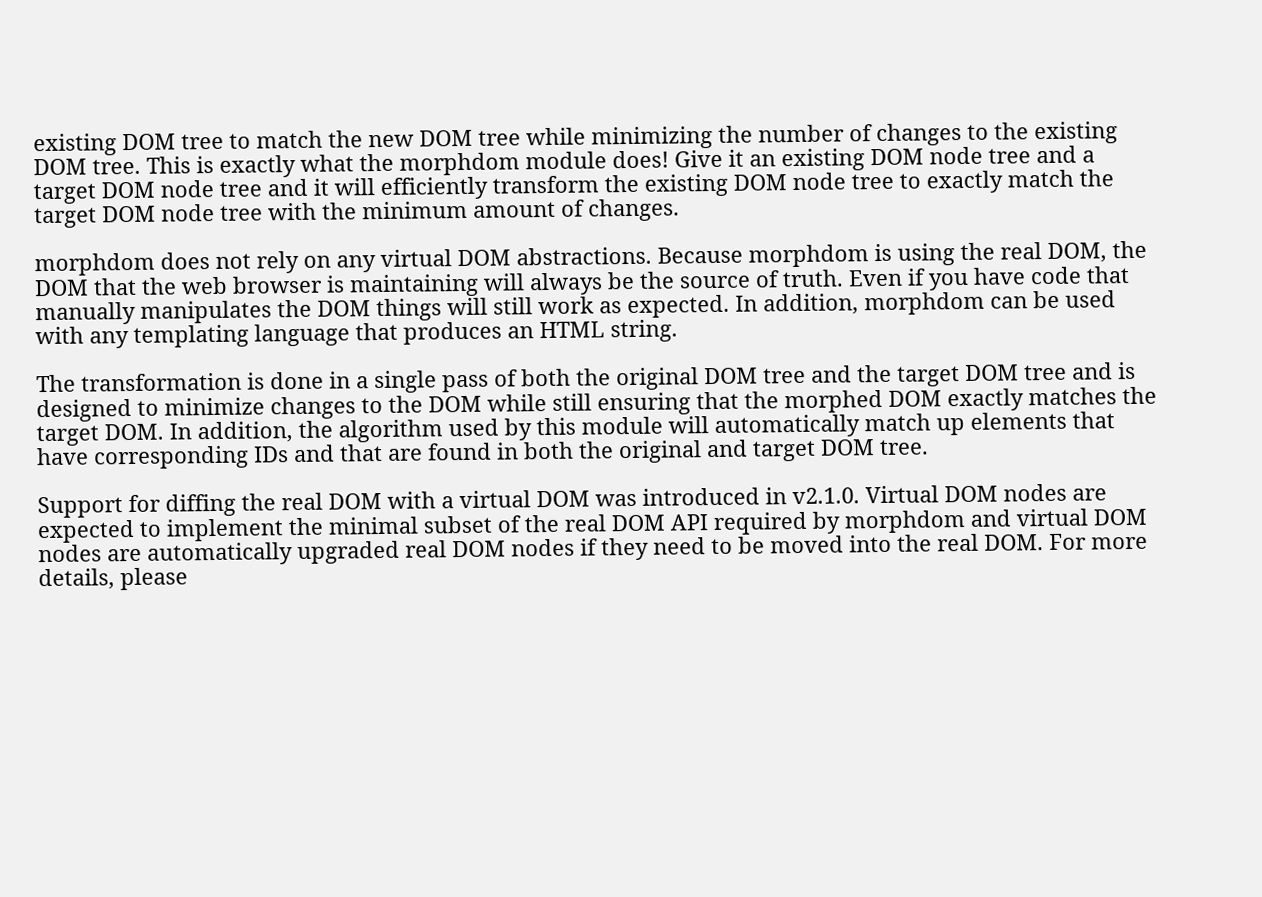existing DOM tree to match the new DOM tree while minimizing the number of changes to the existing DOM tree. This is exactly what the morphdom module does! Give it an existing DOM node tree and a target DOM node tree and it will efficiently transform the existing DOM node tree to exactly match the target DOM node tree with the minimum amount of changes.

morphdom does not rely on any virtual DOM abstractions. Because morphdom is using the real DOM, the DOM that the web browser is maintaining will always be the source of truth. Even if you have code that manually manipulates the DOM things will still work as expected. In addition, morphdom can be used with any templating language that produces an HTML string.

The transformation is done in a single pass of both the original DOM tree and the target DOM tree and is designed to minimize changes to the DOM while still ensuring that the morphed DOM exactly matches the target DOM. In addition, the algorithm used by this module will automatically match up elements that have corresponding IDs and that are found in both the original and target DOM tree.

Support for diffing the real DOM with a virtual DOM was introduced in v2.1.0. Virtual DOM nodes are expected to implement the minimal subset of the real DOM API required by morphdom and virtual DOM nodes are automatically upgraded real DOM nodes if they need to be moved into the real DOM. For more details, please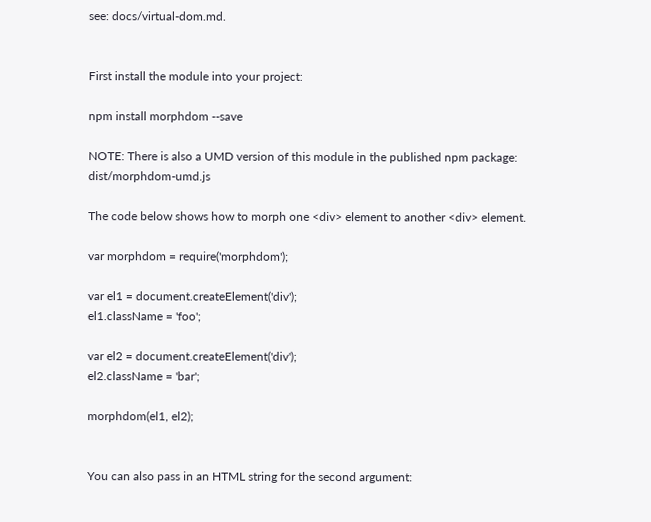see: docs/virtual-dom.md.


First install the module into your project:

npm install morphdom --save

NOTE: There is also a UMD version of this module in the published npm package: dist/morphdom-umd.js

The code below shows how to morph one <div> element to another <div> element.

var morphdom = require('morphdom');

var el1 = document.createElement('div');
el1.className = 'foo';

var el2 = document.createElement('div');
el2.className = 'bar';

morphdom(el1, el2);


You can also pass in an HTML string for the second argument: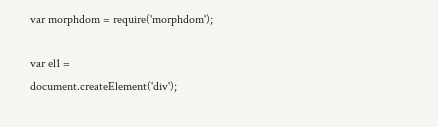var morphdom = require('morphdom');

var el1 = document.createElement('div');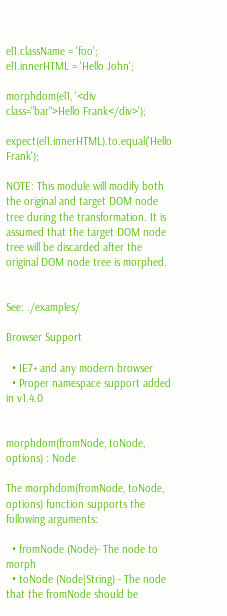el1.className = 'foo';
el1.innerHTML = 'Hello John';

morphdom(el1, '<div class="bar">Hello Frank</div>');

expect(el1.innerHTML).to.equal('Hello Frank');

NOTE: This module will modify both the original and target DOM node tree during the transformation. It is assumed that the target DOM node tree will be discarded after the original DOM node tree is morphed.


See: ./examples/

Browser Support

  • IE7+ and any modern browser
  • Proper namespace support added in v1.4.0


morphdom(fromNode, toNode, options) : Node

The morphdom(fromNode, toNode, options) function supports the following arguments:

  • fromNode (Node)- The node to morph
  • toNode (Node|String) - The node that the fromNode should be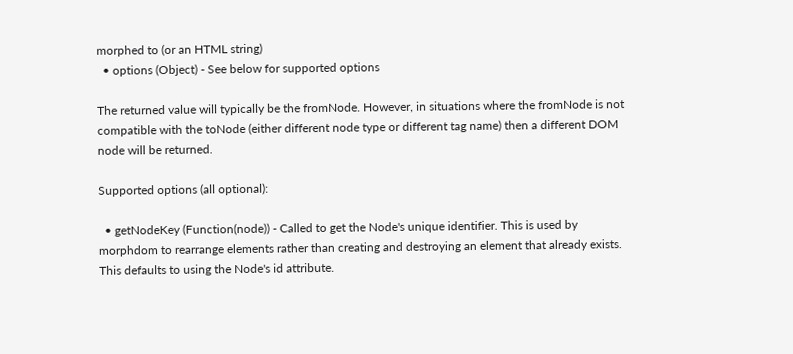morphed to (or an HTML string)
  • options (Object) - See below for supported options

The returned value will typically be the fromNode. However, in situations where the fromNode is not compatible with the toNode (either different node type or different tag name) then a different DOM node will be returned.

Supported options (all optional):

  • getNodeKey (Function(node)) - Called to get the Node's unique identifier. This is used by morphdom to rearrange elements rather than creating and destroying an element that already exists. This defaults to using the Node's id attribute.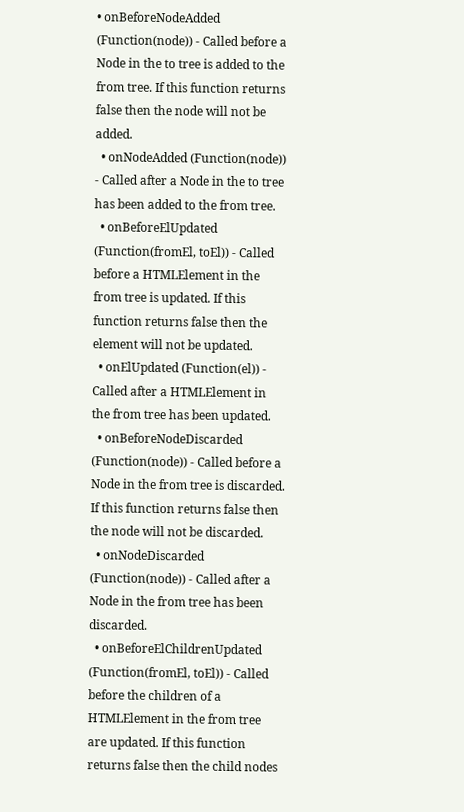• onBeforeNodeAdded (Function(node)) - Called before a Node in the to tree is added to the from tree. If this function returns false then the node will not be added.
  • onNodeAdded (Function(node)) - Called after a Node in the to tree has been added to the from tree.
  • onBeforeElUpdated (Function(fromEl, toEl)) - Called before a HTMLElement in the from tree is updated. If this function returns false then the element will not be updated.
  • onElUpdated (Function(el)) - Called after a HTMLElement in the from tree has been updated.
  • onBeforeNodeDiscarded (Function(node)) - Called before a Node in the from tree is discarded. If this function returns false then the node will not be discarded.
  • onNodeDiscarded (Function(node)) - Called after a Node in the from tree has been discarded.
  • onBeforeElChildrenUpdated (Function(fromEl, toEl)) - Called before the children of a HTMLElement in the from tree are updated. If this function returns false then the child nodes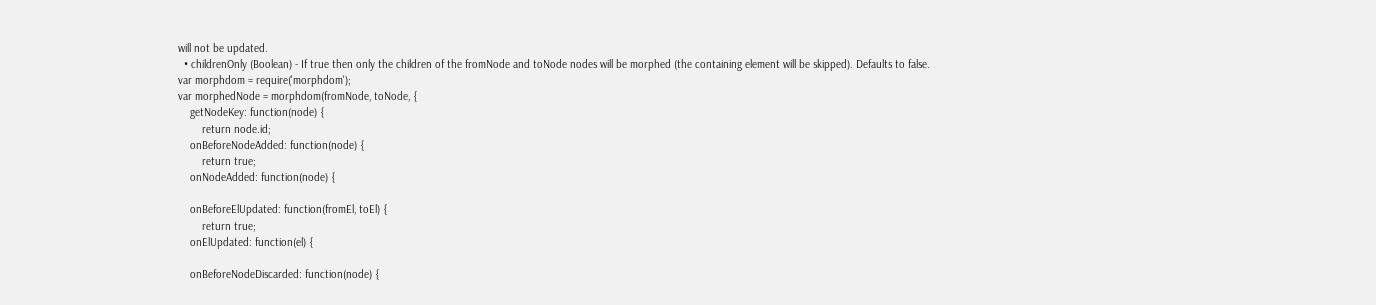will not be updated.
  • childrenOnly (Boolean) - If true then only the children of the fromNode and toNode nodes will be morphed (the containing element will be skipped). Defaults to false.
var morphdom = require('morphdom');
var morphedNode = morphdom(fromNode, toNode, {
    getNodeKey: function(node) {
        return node.id;
    onBeforeNodeAdded: function(node) {
        return true;
    onNodeAdded: function(node) {

    onBeforeElUpdated: function(fromEl, toEl) {
        return true;
    onElUpdated: function(el) {

    onBeforeNodeDiscarded: function(node) {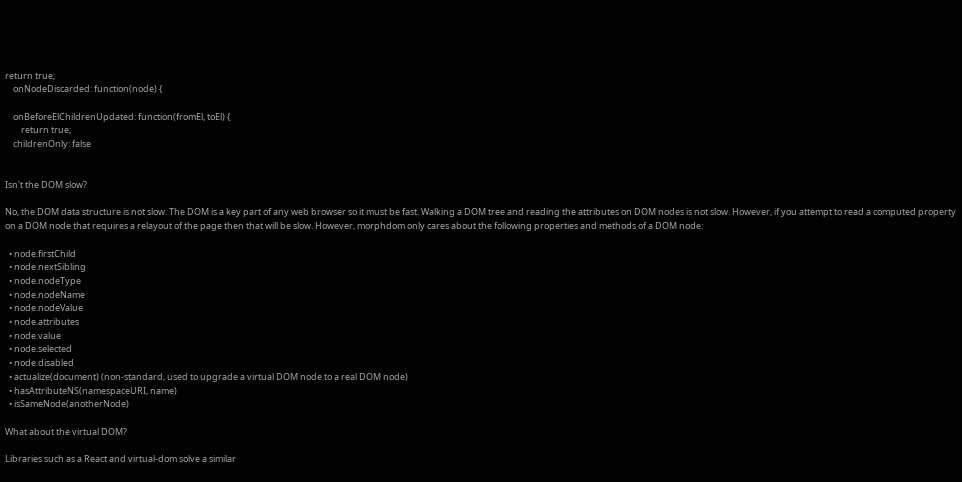return true;
    onNodeDiscarded: function(node) {

    onBeforeElChildrenUpdated: function(fromEl, toEl) {
        return true;
    childrenOnly: false


Isn't the DOM slow?

No, the DOM data structure is not slow. The DOM is a key part of any web browser so it must be fast. Walking a DOM tree and reading the attributes on DOM nodes is not slow. However, if you attempt to read a computed property on a DOM node that requires a relayout of the page then that will be slow. However, morphdom only cares about the following properties and methods of a DOM node:

  • node.firstChild
  • node.nextSibling
  • node.nodeType
  • node.nodeName
  • node.nodeValue
  • node.attributes
  • node.value
  • node.selected
  • node.disabled
  • actualize(document) (non-standard, used to upgrade a virtual DOM node to a real DOM node)
  • hasAttributeNS(namespaceURI, name)
  • isSameNode(anotherNode)

What about the virtual DOM?

Libraries such as a React and virtual-dom solve a similar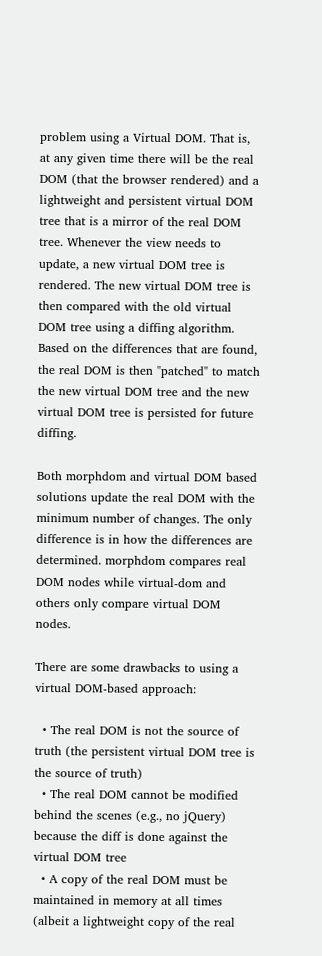problem using a Virtual DOM. That is, at any given time there will be the real DOM (that the browser rendered) and a lightweight and persistent virtual DOM tree that is a mirror of the real DOM tree. Whenever the view needs to update, a new virtual DOM tree is rendered. The new virtual DOM tree is then compared with the old virtual DOM tree using a diffing algorithm. Based on the differences that are found, the real DOM is then "patched" to match the new virtual DOM tree and the new virtual DOM tree is persisted for future diffing.

Both morphdom and virtual DOM based solutions update the real DOM with the minimum number of changes. The only difference is in how the differences are determined. morphdom compares real DOM nodes while virtual-dom and others only compare virtual DOM nodes.

There are some drawbacks to using a virtual DOM-based approach:

  • The real DOM is not the source of truth (the persistent virtual DOM tree is the source of truth)
  • The real DOM cannot be modified behind the scenes (e.g., no jQuery) because the diff is done against the virtual DOM tree
  • A copy of the real DOM must be maintained in memory at all times (albeit a lightweight copy of the real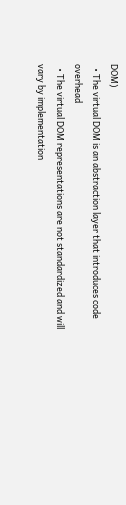DOM)
  • The virtual DOM is an abstraction layer that introduces code overhead
  • The virtual DOM representations are not standardized and will vary by implementation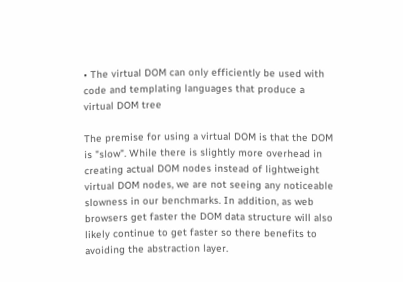• The virtual DOM can only efficiently be used with code and templating languages that produce a virtual DOM tree

The premise for using a virtual DOM is that the DOM is "slow". While there is slightly more overhead in creating actual DOM nodes instead of lightweight virtual DOM nodes, we are not seeing any noticeable slowness in our benchmarks. In addition, as web browsers get faster the DOM data structure will also likely continue to get faster so there benefits to avoiding the abstraction layer.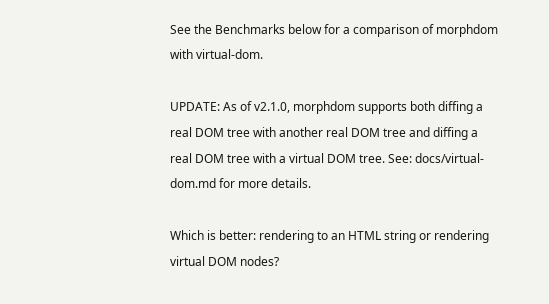See the Benchmarks below for a comparison of morphdom with virtual-dom.

UPDATE: As of v2.1.0, morphdom supports both diffing a real DOM tree with another real DOM tree and diffing a real DOM tree with a virtual DOM tree. See: docs/virtual-dom.md for more details.

Which is better: rendering to an HTML string or rendering virtual DOM nodes?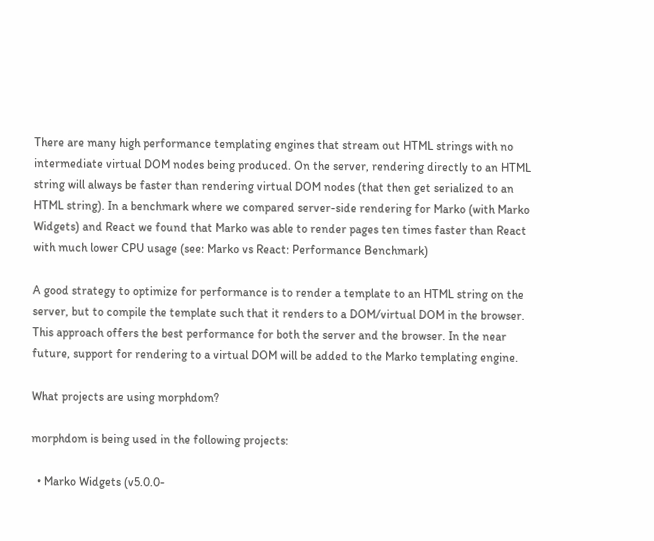There are many high performance templating engines that stream out HTML strings with no intermediate virtual DOM nodes being produced. On the server, rendering directly to an HTML string will always be faster than rendering virtual DOM nodes (that then get serialized to an HTML string). In a benchmark where we compared server-side rendering for Marko (with Marko Widgets) and React we found that Marko was able to render pages ten times faster than React with much lower CPU usage (see: Marko vs React: Performance Benchmark)

A good strategy to optimize for performance is to render a template to an HTML string on the server, but to compile the template such that it renders to a DOM/virtual DOM in the browser. This approach offers the best performance for both the server and the browser. In the near future, support for rendering to a virtual DOM will be added to the Marko templating engine.

What projects are using morphdom?

morphdom is being used in the following projects:

  • Marko Widgets (v5.0.0-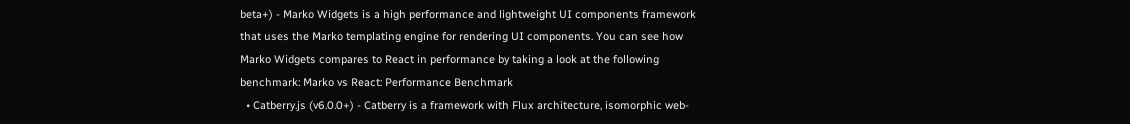beta+) - Marko Widgets is a high performance and lightweight UI components framework that uses the Marko templating engine for rendering UI components. You can see how Marko Widgets compares to React in performance by taking a look at the following benchmark: Marko vs React: Performance Benchmark
  • Catberry.js (v6.0.0+) - Catberry is a framework with Flux architecture, isomorphic web-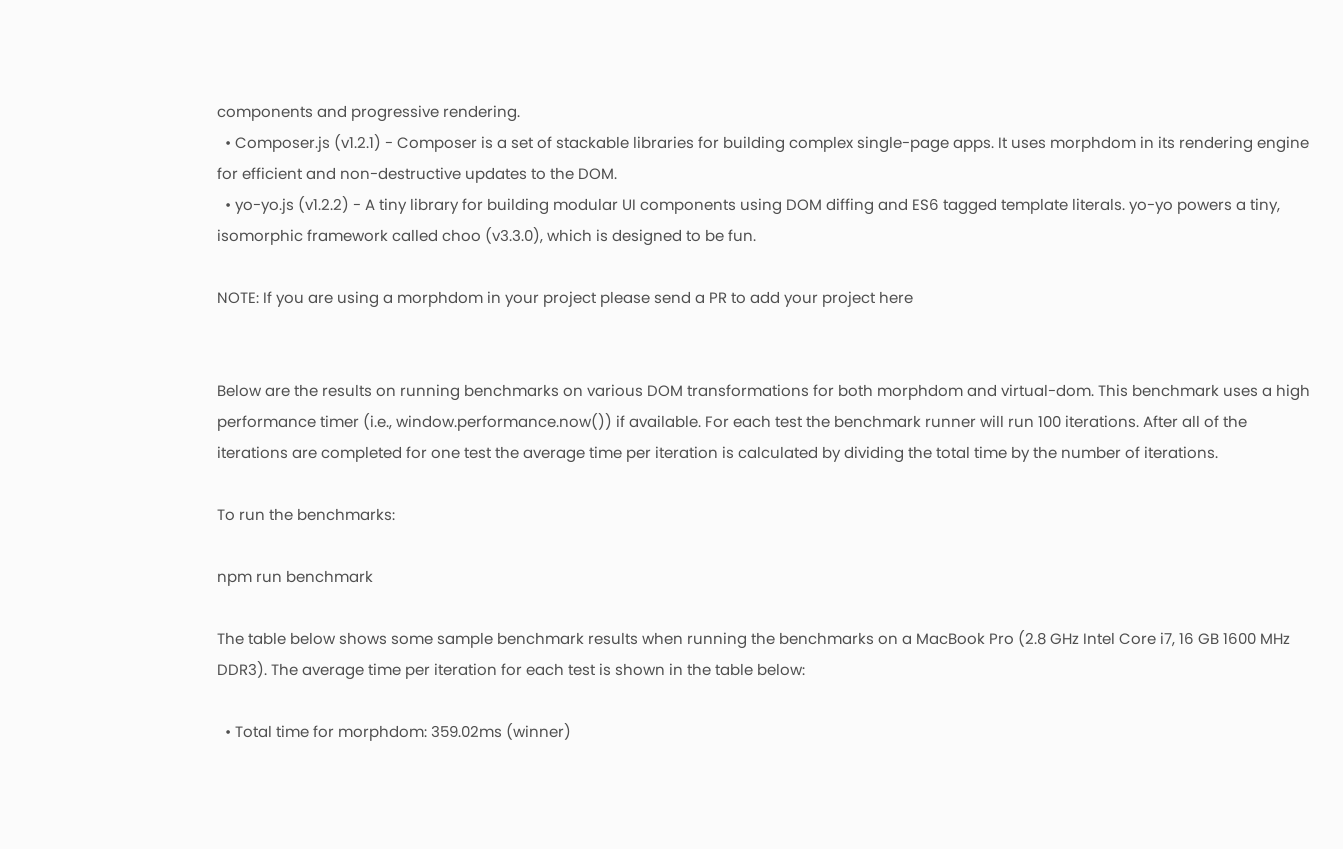components and progressive rendering.
  • Composer.js (v1.2.1) - Composer is a set of stackable libraries for building complex single-page apps. It uses morphdom in its rendering engine for efficient and non-destructive updates to the DOM.
  • yo-yo.js (v1.2.2) - A tiny library for building modular UI components using DOM diffing and ES6 tagged template literals. yo-yo powers a tiny, isomorphic framework called choo (v3.3.0), which is designed to be fun.

NOTE: If you are using a morphdom in your project please send a PR to add your project here


Below are the results on running benchmarks on various DOM transformations for both morphdom and virtual-dom. This benchmark uses a high performance timer (i.e., window.performance.now()) if available. For each test the benchmark runner will run 100 iterations. After all of the iterations are completed for one test the average time per iteration is calculated by dividing the total time by the number of iterations.

To run the benchmarks:

npm run benchmark

The table below shows some sample benchmark results when running the benchmarks on a MacBook Pro (2.8 GHz Intel Core i7, 16 GB 1600 MHz DDR3). The average time per iteration for each test is shown in the table below:

  • Total time for morphdom: 359.02ms (winner)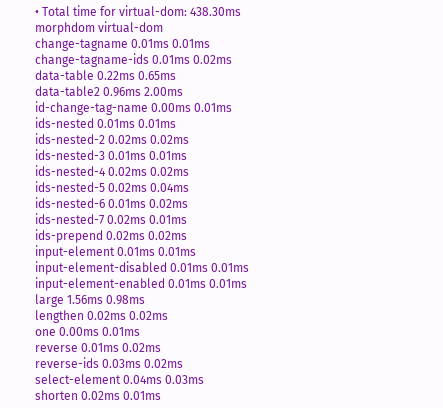• Total time for virtual-dom: 438.30ms
morphdom virtual-dom
change-tagname 0.01ms 0.01ms
change-tagname-ids 0.01ms 0.02ms
data-table 0.22ms 0.65ms
data-table2 0.96ms 2.00ms
id-change-tag-name 0.00ms 0.01ms
ids-nested 0.01ms 0.01ms
ids-nested-2 0.02ms 0.02ms
ids-nested-3 0.01ms 0.01ms
ids-nested-4 0.02ms 0.02ms
ids-nested-5 0.02ms 0.04ms
ids-nested-6 0.01ms 0.02ms
ids-nested-7 0.02ms 0.01ms
ids-prepend 0.02ms 0.02ms
input-element 0.01ms 0.01ms
input-element-disabled 0.01ms 0.01ms
input-element-enabled 0.01ms 0.01ms
large 1.56ms 0.98ms
lengthen 0.02ms 0.02ms
one 0.00ms 0.01ms
reverse 0.01ms 0.02ms
reverse-ids 0.03ms 0.02ms
select-element 0.04ms 0.03ms
shorten 0.02ms 0.01ms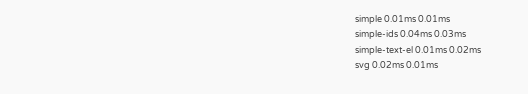simple 0.01ms 0.01ms
simple-ids 0.04ms 0.03ms
simple-text-el 0.01ms 0.02ms
svg 0.02ms 0.01ms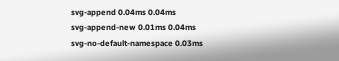svg-append 0.04ms 0.04ms
svg-append-new 0.01ms 0.04ms
svg-no-default-namespace 0.03ms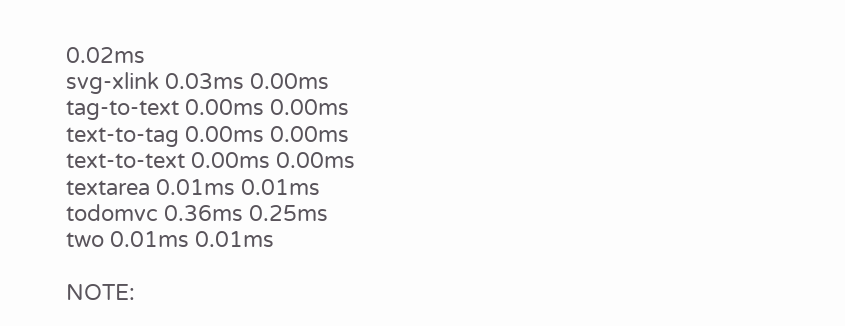0.02ms
svg-xlink 0.03ms 0.00ms
tag-to-text 0.00ms 0.00ms
text-to-tag 0.00ms 0.00ms
text-to-text 0.00ms 0.00ms
textarea 0.01ms 0.01ms
todomvc 0.36ms 0.25ms
two 0.01ms 0.01ms

NOTE: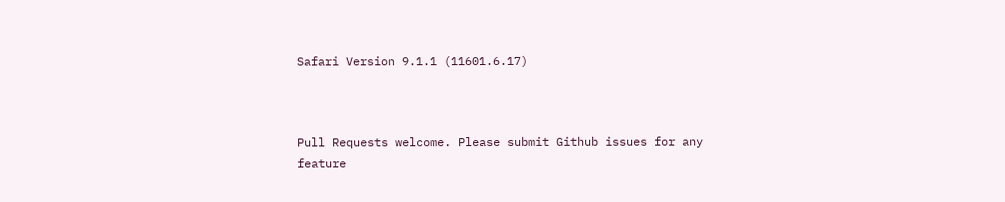Safari Version 9.1.1 (11601.6.17)



Pull Requests welcome. Please submit Github issues for any feature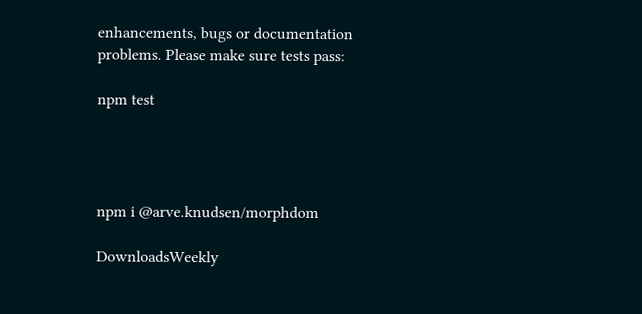enhancements, bugs or documentation problems. Please make sure tests pass:

npm test




npm i @arve.knudsen/morphdom

DownloadsWeekly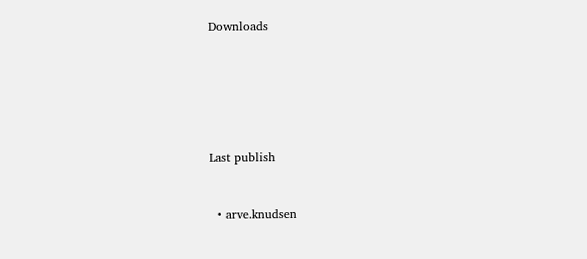Downloads






Last publish


  • arve.knudsen